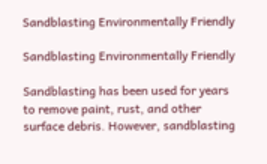Sandblasting Environmentally Friendly

Sandblasting Environmentally Friendly

Sandblasting has been used for years to remove paint, rust, and other surface debris. However, sandblasting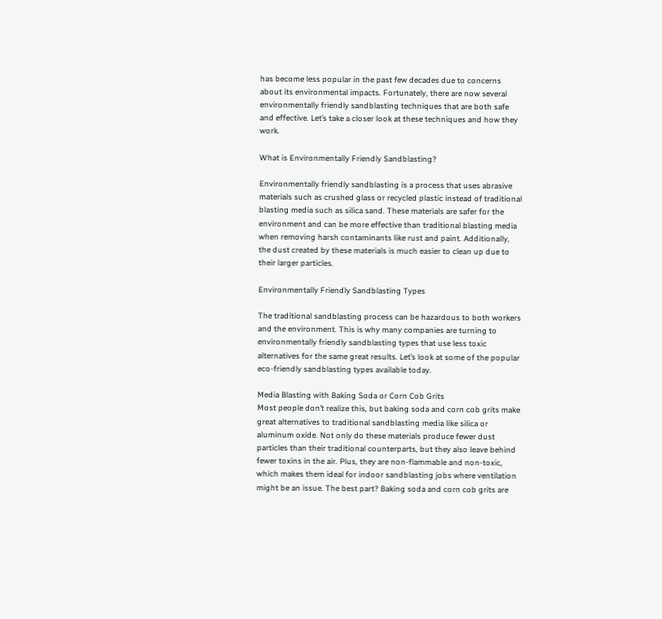has become less popular in the past few decades due to concerns about its environmental impacts. Fortunately, there are now several environmentally friendly sandblasting techniques that are both safe and effective. Let’s take a closer look at these techniques and how they work.

What is Environmentally Friendly Sandblasting?

Environmentally friendly sandblasting is a process that uses abrasive materials such as crushed glass or recycled plastic instead of traditional blasting media such as silica sand. These materials are safer for the environment and can be more effective than traditional blasting media when removing harsh contaminants like rust and paint. Additionally, the dust created by these materials is much easier to clean up due to their larger particles.

Environmentally Friendly Sandblasting Types

The traditional sandblasting process can be hazardous to both workers and the environment. This is why many companies are turning to environmentally friendly sandblasting types that use less toxic alternatives for the same great results. Let’s look at some of the popular eco-friendly sandblasting types available today.

Media Blasting with Baking Soda or Corn Cob Grits
Most people don’t realize this, but baking soda and corn cob grits make great alternatives to traditional sandblasting media like silica or aluminum oxide. Not only do these materials produce fewer dust particles than their traditional counterparts, but they also leave behind fewer toxins in the air. Plus, they are non-flammable and non-toxic, which makes them ideal for indoor sandblasting jobs where ventilation might be an issue. The best part? Baking soda and corn cob grits are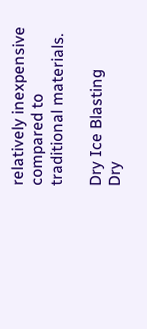relatively inexpensive compared to traditional materials.

Dry Ice Blasting
Dry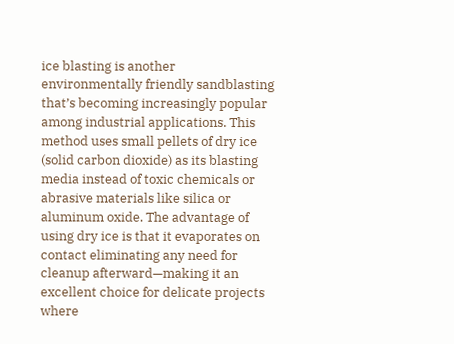ice blasting is another environmentally friendly sandblasting that’s becoming increasingly popular among industrial applications. This method uses small pellets of dry ice (solid carbon dioxide) as its blasting media instead of toxic chemicals or abrasive materials like silica or aluminum oxide. The advantage of using dry ice is that it evaporates on contact eliminating any need for cleanup afterward—making it an excellent choice for delicate projects where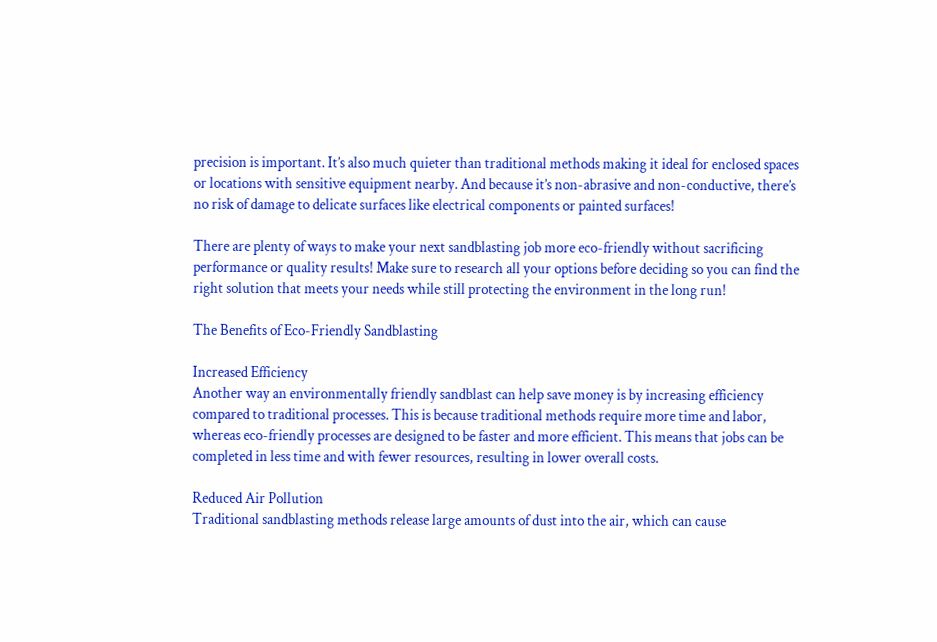precision is important. It’s also much quieter than traditional methods making it ideal for enclosed spaces or locations with sensitive equipment nearby. And because it’s non-abrasive and non-conductive, there’s no risk of damage to delicate surfaces like electrical components or painted surfaces!

There are plenty of ways to make your next sandblasting job more eco-friendly without sacrificing performance or quality results! Make sure to research all your options before deciding so you can find the right solution that meets your needs while still protecting the environment in the long run!

The Benefits of Eco-Friendly Sandblasting

Increased Efficiency
Another way an environmentally friendly sandblast can help save money is by increasing efficiency compared to traditional processes. This is because traditional methods require more time and labor, whereas eco-friendly processes are designed to be faster and more efficient. This means that jobs can be completed in less time and with fewer resources, resulting in lower overall costs.

Reduced Air Pollution
Traditional sandblasting methods release large amounts of dust into the air, which can cause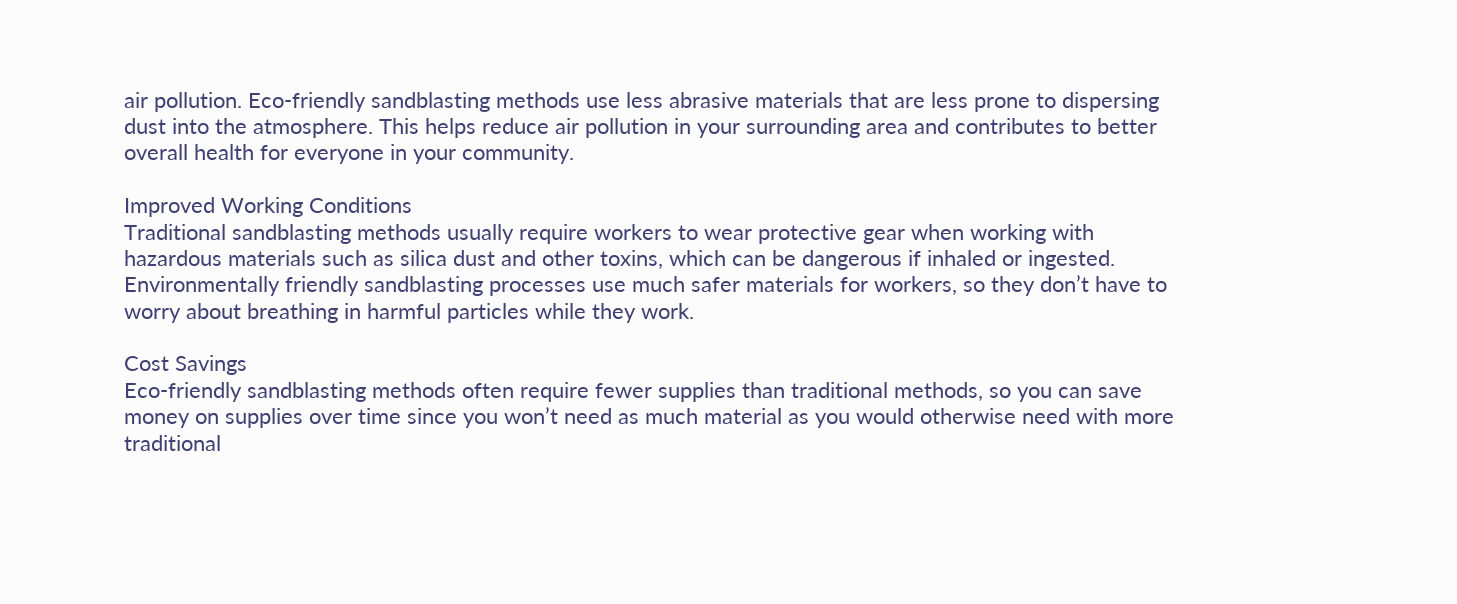air pollution. Eco-friendly sandblasting methods use less abrasive materials that are less prone to dispersing dust into the atmosphere. This helps reduce air pollution in your surrounding area and contributes to better overall health for everyone in your community.

Improved Working Conditions
Traditional sandblasting methods usually require workers to wear protective gear when working with hazardous materials such as silica dust and other toxins, which can be dangerous if inhaled or ingested. Environmentally friendly sandblasting processes use much safer materials for workers, so they don’t have to worry about breathing in harmful particles while they work.

Cost Savings
Eco-friendly sandblasting methods often require fewer supplies than traditional methods, so you can save money on supplies over time since you won’t need as much material as you would otherwise need with more traditional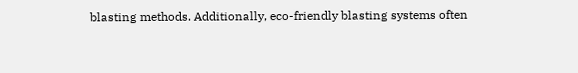blasting methods. Additionally, eco-friendly blasting systems often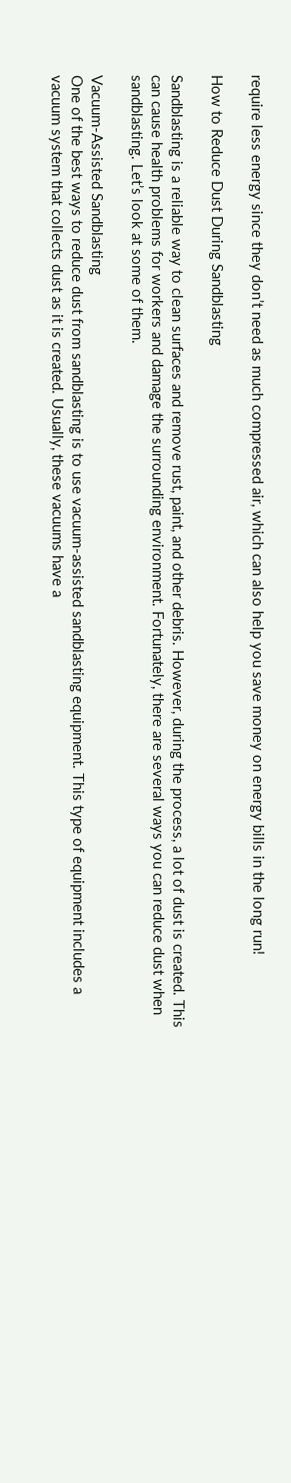require less energy since they don’t need as much compressed air, which can also help you save money on energy bills in the long run!

How to Reduce Dust During Sandblasting

Sandblasting is a reliable way to clean surfaces and remove rust, paint, and other debris. However, during the process, a lot of dust is created. This can cause health problems for workers and damage the surrounding environment. Fortunately, there are several ways you can reduce dust when sandblasting. Let’s look at some of them.

Vacuum-Assisted Sandblasting
One of the best ways to reduce dust from sandblasting is to use vacuum-assisted sandblasting equipment. This type of equipment includes a vacuum system that collects dust as it is created. Usually, these vacuums have a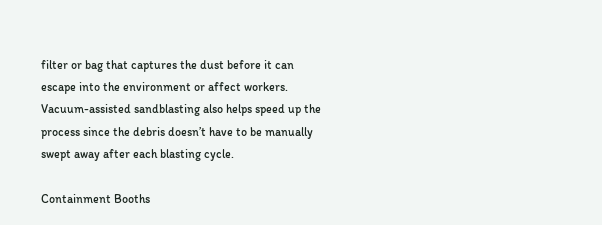filter or bag that captures the dust before it can escape into the environment or affect workers. Vacuum-assisted sandblasting also helps speed up the process since the debris doesn’t have to be manually swept away after each blasting cycle.

Containment Booths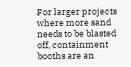For larger projects where more sand needs to be blasted off, containment booths are an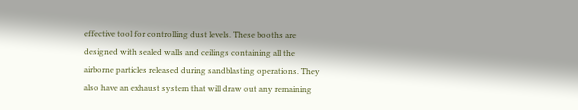effective tool for controlling dust levels. These booths are designed with sealed walls and ceilings containing all the airborne particles released during sandblasting operations. They also have an exhaust system that will draw out any remaining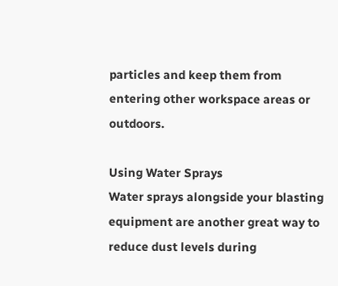particles and keep them from entering other workspace areas or outdoors.

Using Water Sprays
Water sprays alongside your blasting equipment are another great way to reduce dust levels during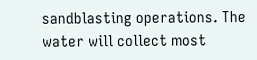sandblasting operations. The water will collect most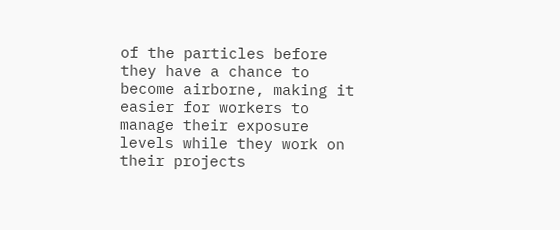of the particles before they have a chance to become airborne, making it easier for workers to manage their exposure levels while they work on their projects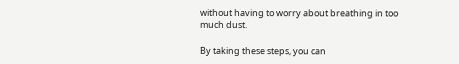without having to worry about breathing in too much dust.

By taking these steps, you can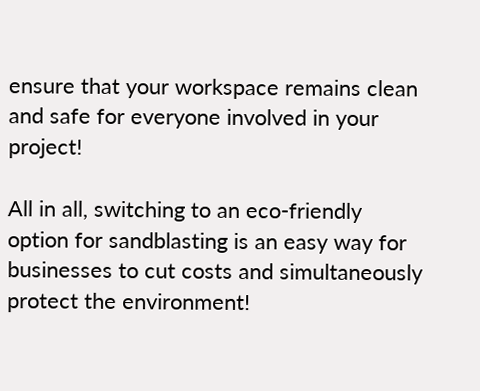ensure that your workspace remains clean and safe for everyone involved in your project!

All in all, switching to an eco-friendly option for sandblasting is an easy way for businesses to cut costs and simultaneously protect the environment!